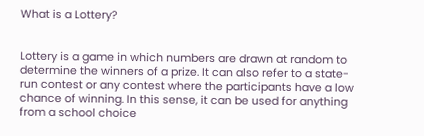What is a Lottery?


Lottery is a game in which numbers are drawn at random to determine the winners of a prize. It can also refer to a state-run contest or any contest where the participants have a low chance of winning. In this sense, it can be used for anything from a school choice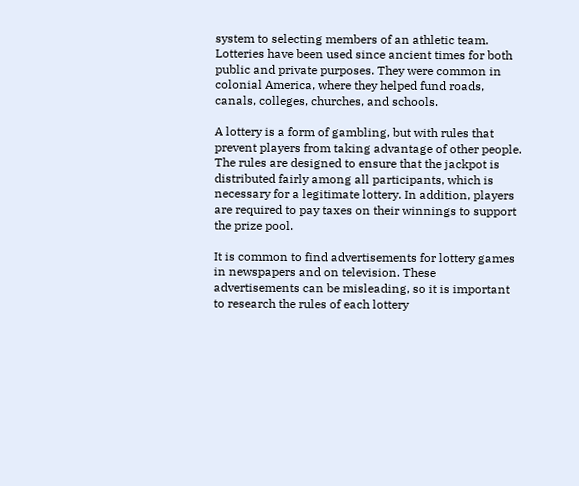system to selecting members of an athletic team. Lotteries have been used since ancient times for both public and private purposes. They were common in colonial America, where they helped fund roads, canals, colleges, churches, and schools.

A lottery is a form of gambling, but with rules that prevent players from taking advantage of other people. The rules are designed to ensure that the jackpot is distributed fairly among all participants, which is necessary for a legitimate lottery. In addition, players are required to pay taxes on their winnings to support the prize pool.

It is common to find advertisements for lottery games in newspapers and on television. These advertisements can be misleading, so it is important to research the rules of each lottery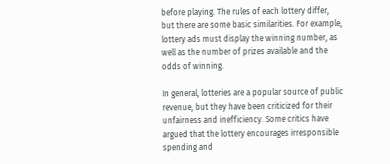before playing. The rules of each lottery differ, but there are some basic similarities. For example, lottery ads must display the winning number, as well as the number of prizes available and the odds of winning.

In general, lotteries are a popular source of public revenue, but they have been criticized for their unfairness and inefficiency. Some critics have argued that the lottery encourages irresponsible spending and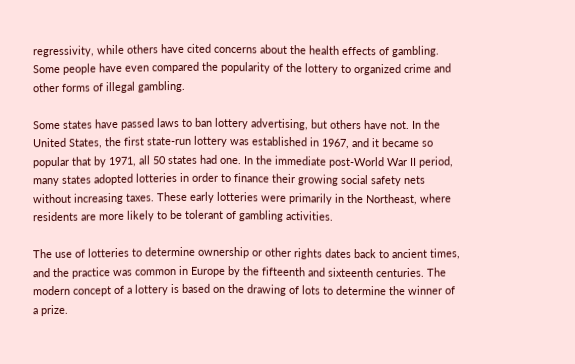regressivity, while others have cited concerns about the health effects of gambling. Some people have even compared the popularity of the lottery to organized crime and other forms of illegal gambling.

Some states have passed laws to ban lottery advertising, but others have not. In the United States, the first state-run lottery was established in 1967, and it became so popular that by 1971, all 50 states had one. In the immediate post-World War II period, many states adopted lotteries in order to finance their growing social safety nets without increasing taxes. These early lotteries were primarily in the Northeast, where residents are more likely to be tolerant of gambling activities.

The use of lotteries to determine ownership or other rights dates back to ancient times, and the practice was common in Europe by the fifteenth and sixteenth centuries. The modern concept of a lottery is based on the drawing of lots to determine the winner of a prize.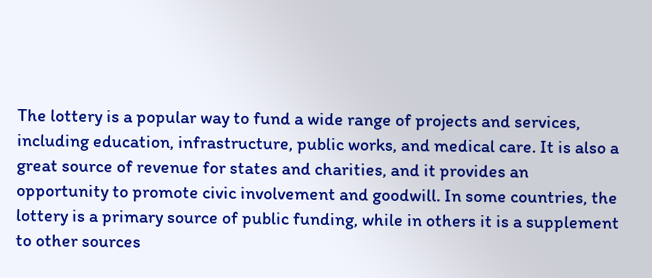The lottery is a popular way to fund a wide range of projects and services, including education, infrastructure, public works, and medical care. It is also a great source of revenue for states and charities, and it provides an opportunity to promote civic involvement and goodwill. In some countries, the lottery is a primary source of public funding, while in others it is a supplement to other sources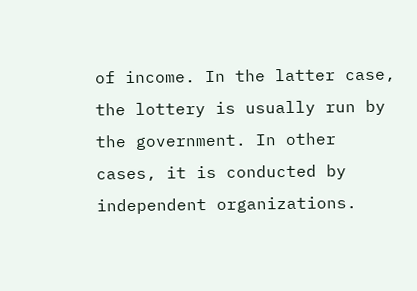of income. In the latter case, the lottery is usually run by the government. In other cases, it is conducted by independent organizations.